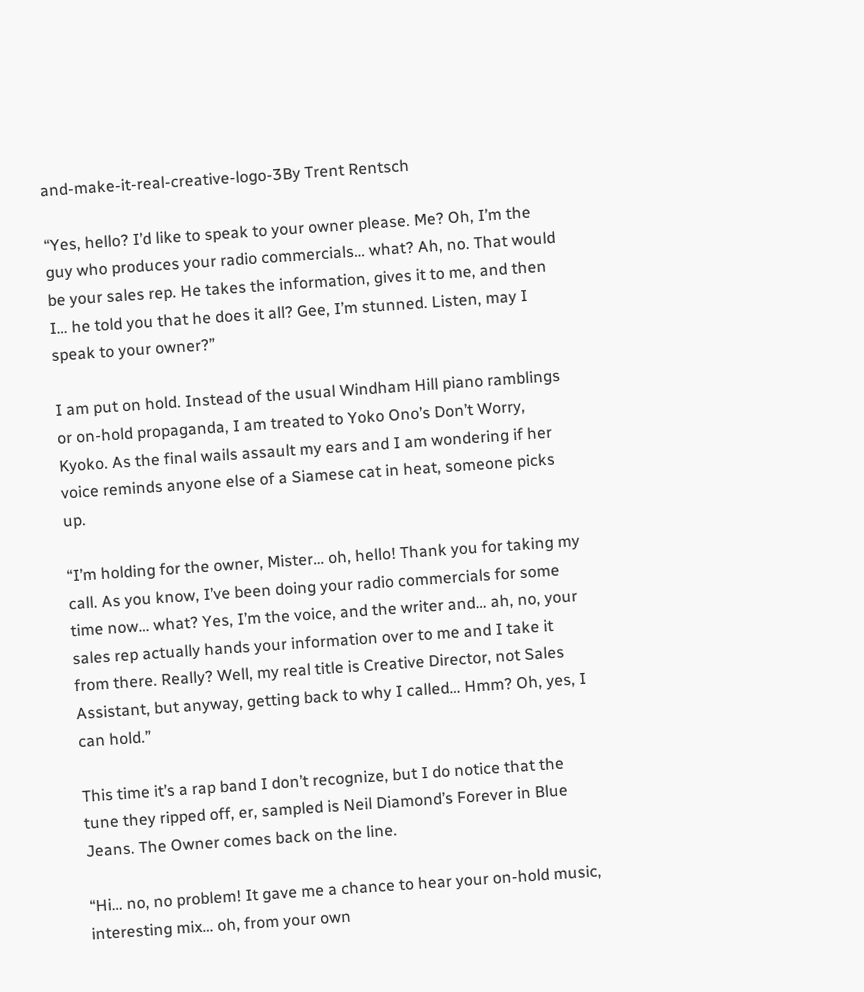and-make-it-real-creative-logo-3By Trent Rentsch

“Yes, hello? I’d like to speak to your owner please. Me? Oh, I’m the guy who produces your radio commercials… what? Ah, no. That would be your sales rep. He takes the information, gives it to me, and then I… he told you that he does it all? Gee, I’m stunned. Listen, may I speak to your owner?”

I am put on hold. Instead of the usual Windham Hill piano ramblings or on-hold propaganda, I am treated to Yoko Ono’s Don’t Worry, Kyoko. As the final wails assault my ears and I am wondering if her voice reminds anyone else of a Siamese cat in heat, someone picks up.

“I’m holding for the owner, Mister… oh, hello! Thank you for taking my call. As you know, I’ve been doing your radio commercials for some time now… what? Yes, I’m the voice, and the writer and… ah, no, your sales rep actually hands your information over to me and I take it from there. Really? Well, my real title is Creative Director, not Sales Assistant, but anyway, getting back to why I called… Hmm? Oh, yes, I can hold.”

This time it’s a rap band I don’t recognize, but I do notice that the tune they ripped off, er, sampled is Neil Diamond’s Forever in Blue Jeans. The Owner comes back on the line.

“Hi… no, no problem! It gave me a chance to hear your on-hold music, interesting mix… oh, from your own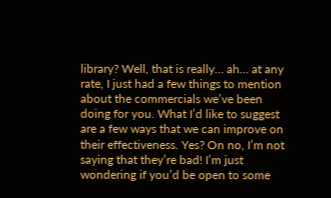library? Well, that is really… ah… at any rate, I just had a few things to mention about the commercials we’ve been doing for you. What I’d like to suggest are a few ways that we can improve on their effectiveness. Yes? On no, I’m not saying that they’re bad! I’m just wondering if you’d be open to some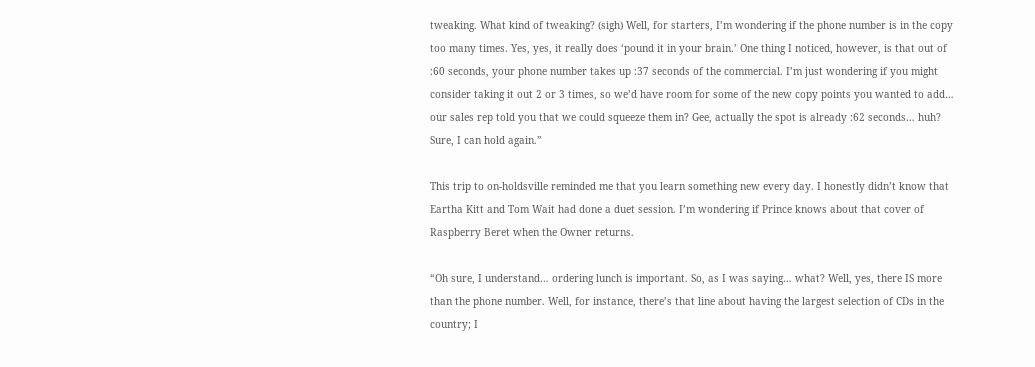tweaking. What kind of tweaking? (sigh) Well, for starters, I’m wondering if the phone number is in the copy too many times. Yes, yes, it really does ‘pound it in your brain.’ One thing I noticed, however, is that out of :60 seconds, your phone number takes up :37 seconds of the commercial. I’m just wondering if you might consider taking it out 2 or 3 times, so we’d have room for some of the new copy points you wanted to add… our sales rep told you that we could squeeze them in? Gee, actually the spot is already :62 seconds… huh? Sure, I can hold again.”

This trip to on-holdsville reminded me that you learn something new every day. I honestly didn’t know that Eartha Kitt and Tom Wait had done a duet session. I’m wondering if Prince knows about that cover of Raspberry Beret when the Owner returns.

“Oh sure, I understand… ordering lunch is important. So, as I was saying… what? Well, yes, there IS more than the phone number. Well, for instance, there’s that line about having the largest selection of CDs in the country; I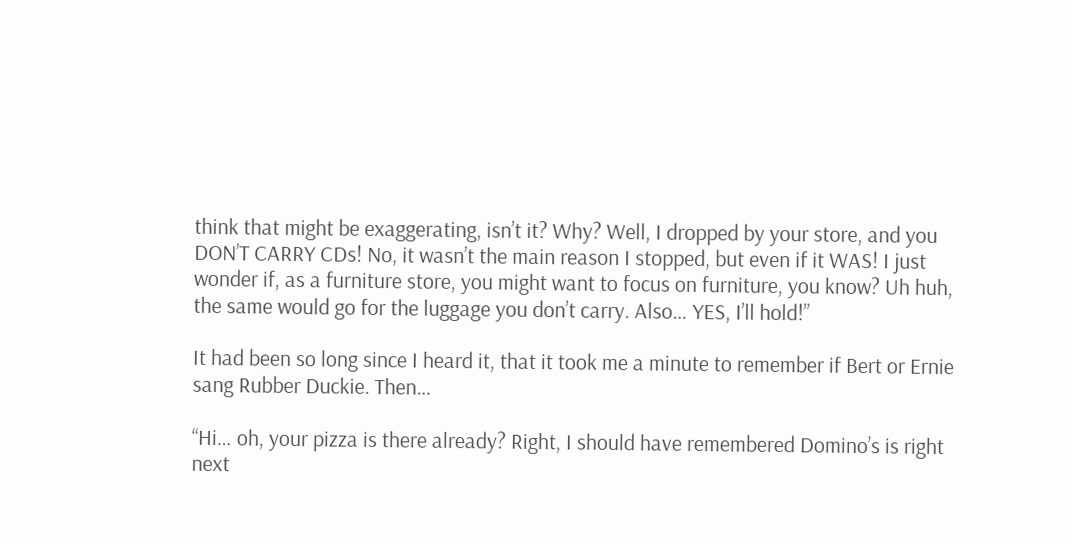think that might be exaggerating, isn’t it? Why? Well, I dropped by your store, and you DON’T CARRY CDs! No, it wasn’t the main reason I stopped, but even if it WAS! I just wonder if, as a furniture store, you might want to focus on furniture, you know? Uh huh, the same would go for the luggage you don’t carry. Also… YES, I’ll hold!”

It had been so long since I heard it, that it took me a minute to remember if Bert or Ernie sang Rubber Duckie. Then…

“Hi… oh, your pizza is there already? Right, I should have remembered Domino’s is right next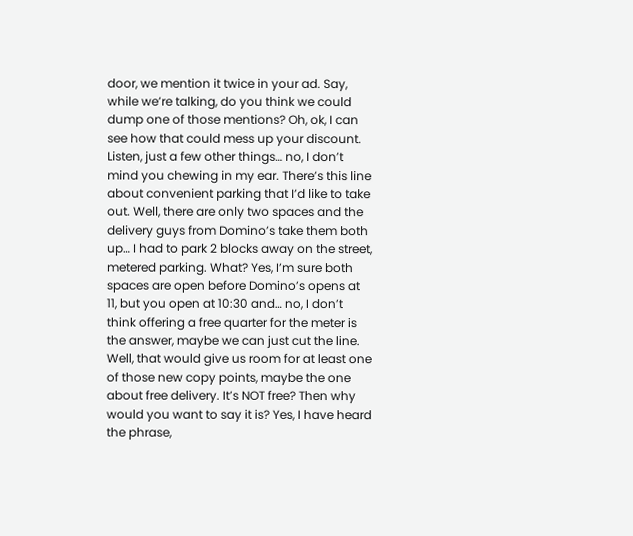door, we mention it twice in your ad. Say, while we’re talking, do you think we could dump one of those mentions? Oh, ok, I can see how that could mess up your discount. Listen, just a few other things… no, I don’t mind you chewing in my ear. There’s this line about convenient parking that I’d like to take out. Well, there are only two spaces and the delivery guys from Domino’s take them both up… I had to park 2 blocks away on the street, metered parking. What? Yes, I’m sure both spaces are open before Domino’s opens at 11, but you open at 10:30 and… no, I don’t think offering a free quarter for the meter is the answer, maybe we can just cut the line. Well, that would give us room for at least one of those new copy points, maybe the one about free delivery. It’s NOT free? Then why would you want to say it is? Yes, I have heard the phrase,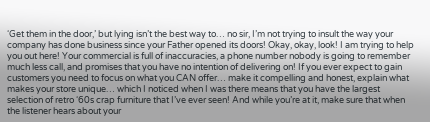‘Get them in the door,’ but lying isn’t the best way to… no sir, I’m not trying to insult the way your company has done business since your Father opened its doors! Okay, okay, look! I am trying to help you out here! Your commercial is full of inaccuracies, a phone number nobody is going to remember much less call, and promises that you have no intention of delivering on! If you ever expect to gain customers you need to focus on what you CAN offer… make it compelling and honest, explain what makes your store unique… which I noticed when I was there means that you have the largest selection of retro ‘60s crap furniture that I’ve ever seen! And while you’re at it, make sure that when the listener hears about your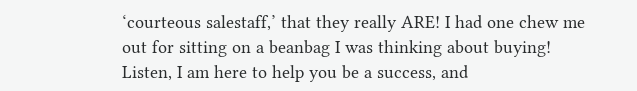‘courteous salestaff,’ that they really ARE! I had one chew me out for sitting on a beanbag I was thinking about buying! Listen, I am here to help you be a success, and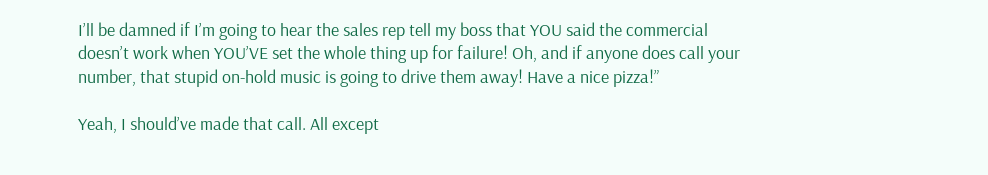I’ll be damned if I’m going to hear the sales rep tell my boss that YOU said the commercial doesn’t work when YOU’VE set the whole thing up for failure! Oh, and if anyone does call your number, that stupid on-hold music is going to drive them away! Have a nice pizza!”

Yeah, I should’ve made that call. All except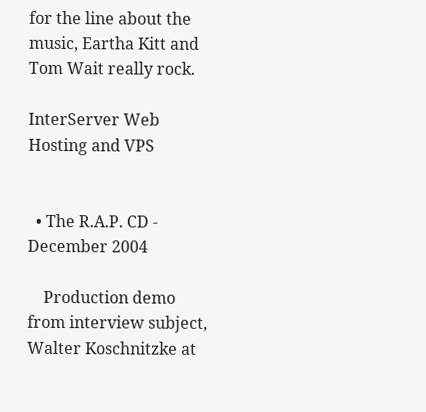for the line about the music, Eartha Kitt and Tom Wait really rock.

InterServer Web Hosting and VPS


  • The R.A.P. CD - December 2004

    Production demo from interview subject, Walter Koschnitzke at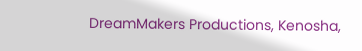DreamMakers Productions, Kenosha,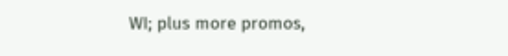WI; plus more promos,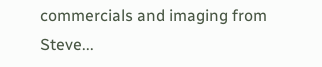commercials and imaging from Steve...